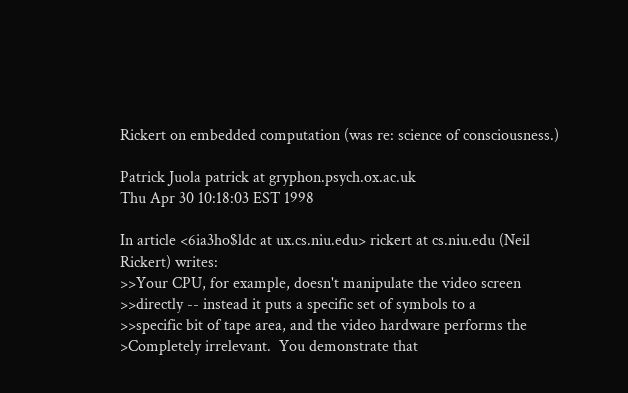Rickert on embedded computation (was re: science of consciousness.)

Patrick Juola patrick at gryphon.psych.ox.ac.uk
Thu Apr 30 10:18:03 EST 1998

In article <6ia3ho$ldc at ux.cs.niu.edu> rickert at cs.niu.edu (Neil Rickert) writes:
>>Your CPU, for example, doesn't manipulate the video screen
>>directly -- instead it puts a specific set of symbols to a
>>specific bit of tape area, and the video hardware performs the
>Completely irrelevant.  You demonstrate that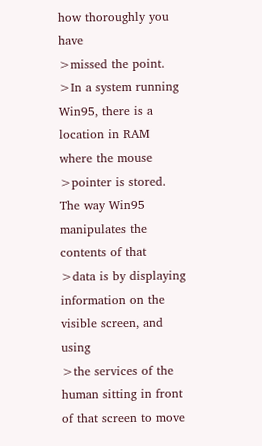how thoroughly you have
>missed the point.
>In a system running Win95, there is a location in RAM where the mouse
>pointer is stored.  The way Win95 manipulates the contents of that
>data is by displaying information on the visible screen, and using
>the services of the human sitting in front of that screen to move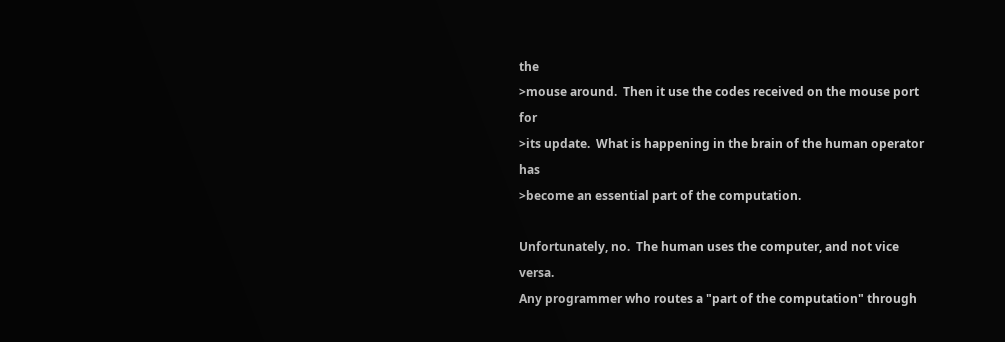the
>mouse around.  Then it use the codes received on the mouse port for
>its update.  What is happening in the brain of the human operator has
>become an essential part of the computation.

Unfortunately, no.  The human uses the computer, and not vice versa.
Any programmer who routes a "part of the computation" through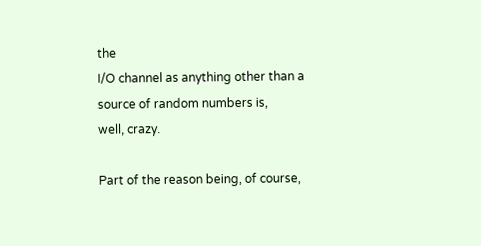the
I/O channel as anything other than a source of random numbers is,
well, crazy.

Part of the reason being, of course,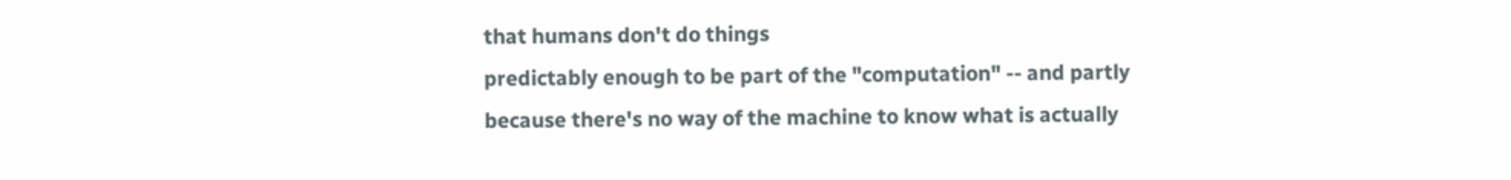that humans don't do things
predictably enough to be part of the "computation" -- and partly
because there's no way of the machine to know what is actually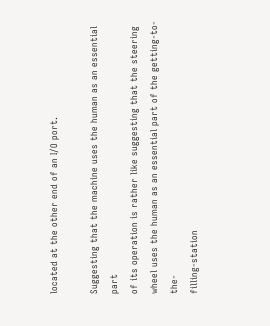located at the other end of an I/O port.

Suggesting that the machine uses the human as an essential part
of its operation is rather like suggesting that the steering
wheel uses the human as an essential part of the getting-to-the-
filling-station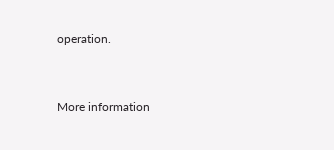operation.


More information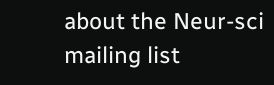about the Neur-sci mailing list